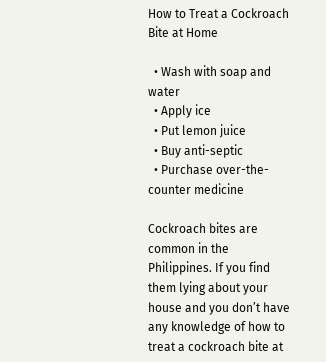How to Treat a Cockroach Bite at Home

  • Wash with soap and water
  • Apply ice
  • Put lemon juice
  • Buy anti-septic
  • Purchase over-the-counter medicine

Cockroach bites are common in the Philippines. If you find them lying about your house and you don’t have any knowledge of how to treat a cockroach bite at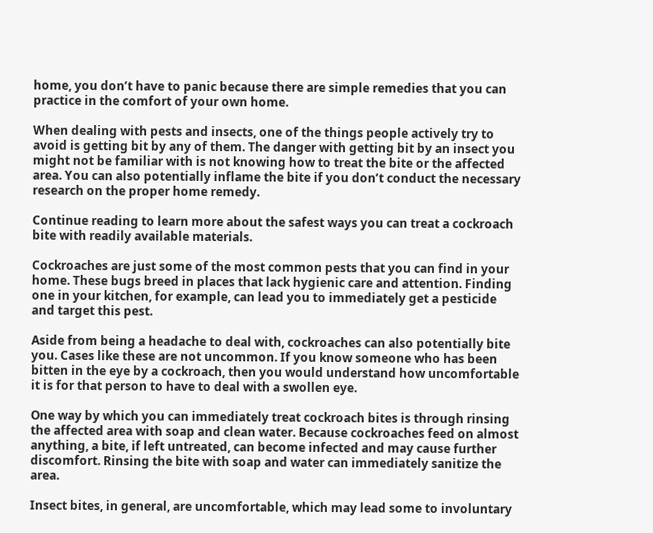home, you don’t have to panic because there are simple remedies that you can practice in the comfort of your own home.

When dealing with pests and insects, one of the things people actively try to avoid is getting bit by any of them. The danger with getting bit by an insect you might not be familiar with is not knowing how to treat the bite or the affected area. You can also potentially inflame the bite if you don’t conduct the necessary research on the proper home remedy.

Continue reading to learn more about the safest ways you can treat a cockroach bite with readily available materials.

Cockroaches are just some of the most common pests that you can find in your home. These bugs breed in places that lack hygienic care and attention. Finding one in your kitchen, for example, can lead you to immediately get a pesticide and target this pest.

Aside from being a headache to deal with, cockroaches can also potentially bite you. Cases like these are not uncommon. If you know someone who has been bitten in the eye by a cockroach, then you would understand how uncomfortable it is for that person to have to deal with a swollen eye.

One way by which you can immediately treat cockroach bites is through rinsing the affected area with soap and clean water. Because cockroaches feed on almost anything, a bite, if left untreated, can become infected and may cause further discomfort. Rinsing the bite with soap and water can immediately sanitize the area.

Insect bites, in general, are uncomfortable, which may lead some to involuntary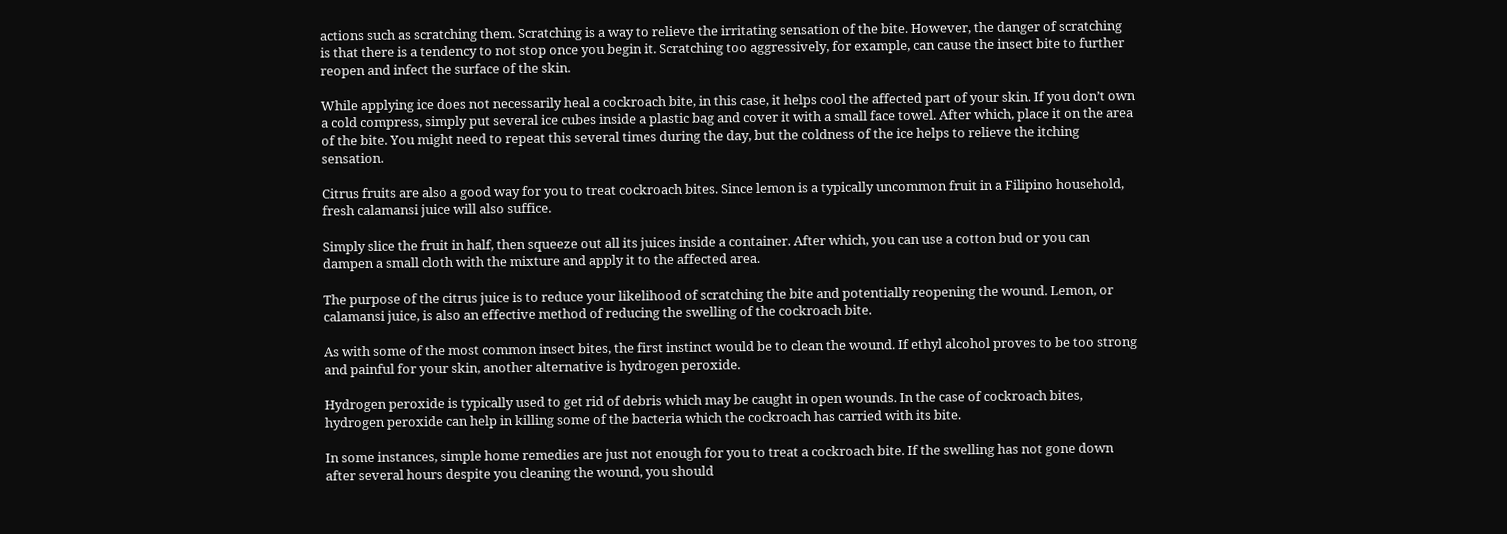actions such as scratching them. Scratching is a way to relieve the irritating sensation of the bite. However, the danger of scratching is that there is a tendency to not stop once you begin it. Scratching too aggressively, for example, can cause the insect bite to further reopen and infect the surface of the skin.

While applying ice does not necessarily heal a cockroach bite, in this case, it helps cool the affected part of your skin. If you don’t own a cold compress, simply put several ice cubes inside a plastic bag and cover it with a small face towel. After which, place it on the area of the bite. You might need to repeat this several times during the day, but the coldness of the ice helps to relieve the itching sensation.

Citrus fruits are also a good way for you to treat cockroach bites. Since lemon is a typically uncommon fruit in a Filipino household, fresh calamansi juice will also suffice.

Simply slice the fruit in half, then squeeze out all its juices inside a container. After which, you can use a cotton bud or you can dampen a small cloth with the mixture and apply it to the affected area.

The purpose of the citrus juice is to reduce your likelihood of scratching the bite and potentially reopening the wound. Lemon, or calamansi juice, is also an effective method of reducing the swelling of the cockroach bite.

As with some of the most common insect bites, the first instinct would be to clean the wound. If ethyl alcohol proves to be too strong and painful for your skin, another alternative is hydrogen peroxide.

Hydrogen peroxide is typically used to get rid of debris which may be caught in open wounds. In the case of cockroach bites, hydrogen peroxide can help in killing some of the bacteria which the cockroach has carried with its bite.

In some instances, simple home remedies are just not enough for you to treat a cockroach bite. If the swelling has not gone down after several hours despite you cleaning the wound, you should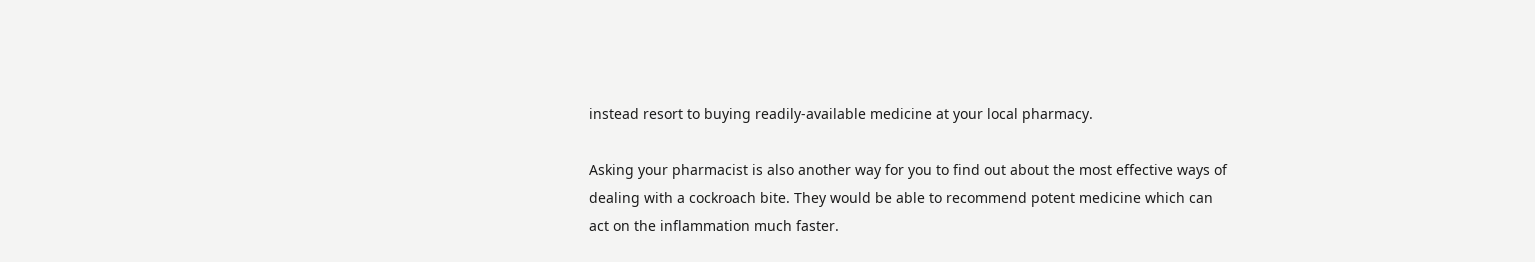instead resort to buying readily-available medicine at your local pharmacy.

Asking your pharmacist is also another way for you to find out about the most effective ways of dealing with a cockroach bite. They would be able to recommend potent medicine which can act on the inflammation much faster.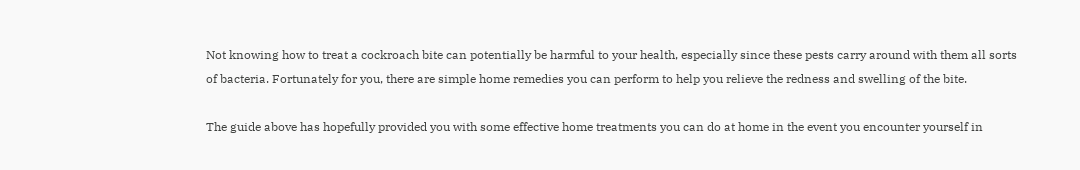Not knowing how to treat a cockroach bite can potentially be harmful to your health, especially since these pests carry around with them all sorts of bacteria. Fortunately for you, there are simple home remedies you can perform to help you relieve the redness and swelling of the bite.

The guide above has hopefully provided you with some effective home treatments you can do at home in the event you encounter yourself in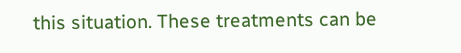this situation. These treatments can be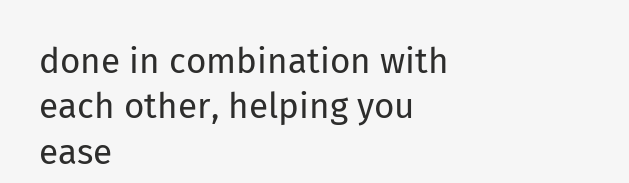done in combination with each other, helping you ease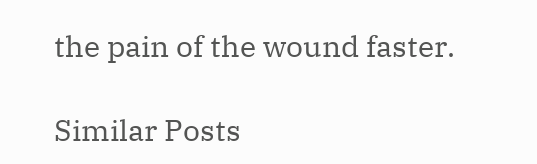the pain of the wound faster.

Similar Posts